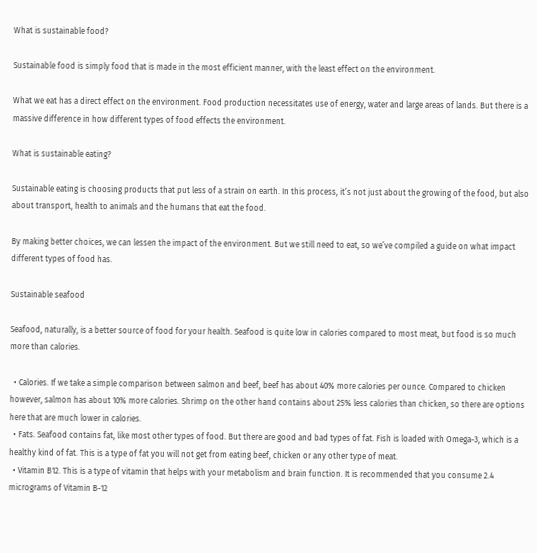What is sustainable food?

Sustainable food is simply food that is made in the most efficient manner, with the least effect on the environment.

What we eat has a direct effect on the environment. Food production necessitates use of energy, water and large areas of lands. But there is a massive difference in how different types of food effects the environment.

What is sustainable eating?

Sustainable eating is choosing products that put less of a strain on earth. In this process, it’s not just about the growing of the food, but also about transport, health to animals and the humans that eat the food.

By making better choices, we can lessen the impact of the environment. But we still need to eat, so we’ve compiled a guide on what impact different types of food has.

Sustainable seafood

Seafood, naturally, is a better source of food for your health. Seafood is quite low in calories compared to most meat, but food is so much more than calories.

  • Calories. If we take a simple comparison between salmon and beef, beef has about 40% more calories per ounce. Compared to chicken however, salmon has about 10% more calories. Shrimp on the other hand contains about 25% less calories than chicken, so there are options here that are much lower in calories.
  • Fats. Seafood contains fat, like most other types of food. But there are good and bad types of fat. Fish is loaded with Omega-3, which is a healthy kind of fat. This is a type of fat you will not get from eating beef, chicken or any other type of meat.
  • Vitamin B12. This is a type of vitamin that helps with your metabolism and brain function. It is recommended that you consume 2.4 micrograms of Vitamin B-12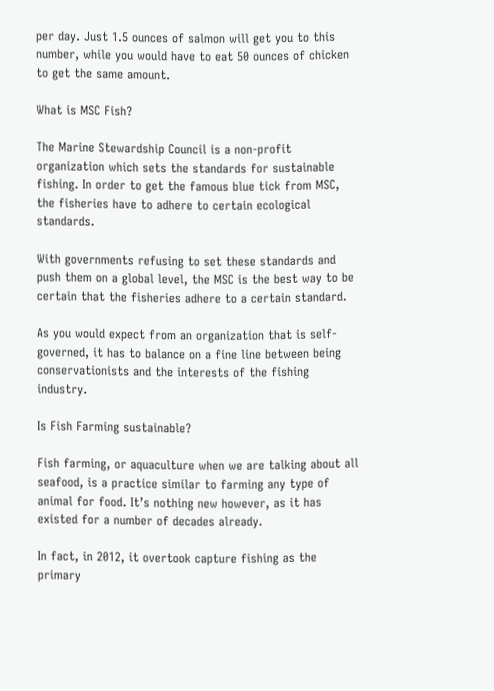per day. Just 1.5 ounces of salmon will get you to this number, while you would have to eat 50 ounces of chicken to get the same amount.

What is MSC Fish?

The Marine Stewardship Council is a non-profit organization which sets the standards for sustainable fishing. In order to get the famous blue tick from MSC, the fisheries have to adhere to certain ecological standards.

With governments refusing to set these standards and push them on a global level, the MSC is the best way to be certain that the fisheries adhere to a certain standard.

As you would expect from an organization that is self-governed, it has to balance on a fine line between being conservationists and the interests of the fishing industry.

Is Fish Farming sustainable?

Fish farming, or aquaculture when we are talking about all seafood, is a practice similar to farming any type of animal for food. It’s nothing new however, as it has existed for a number of decades already.

In fact, in 2012, it overtook capture fishing as the primary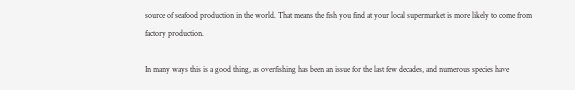source of seafood production in the world. That means the fish you find at your local supermarket is more likely to come from factory production.

In many ways this is a good thing, as overfishing has been an issue for the last few decades, and numerous species have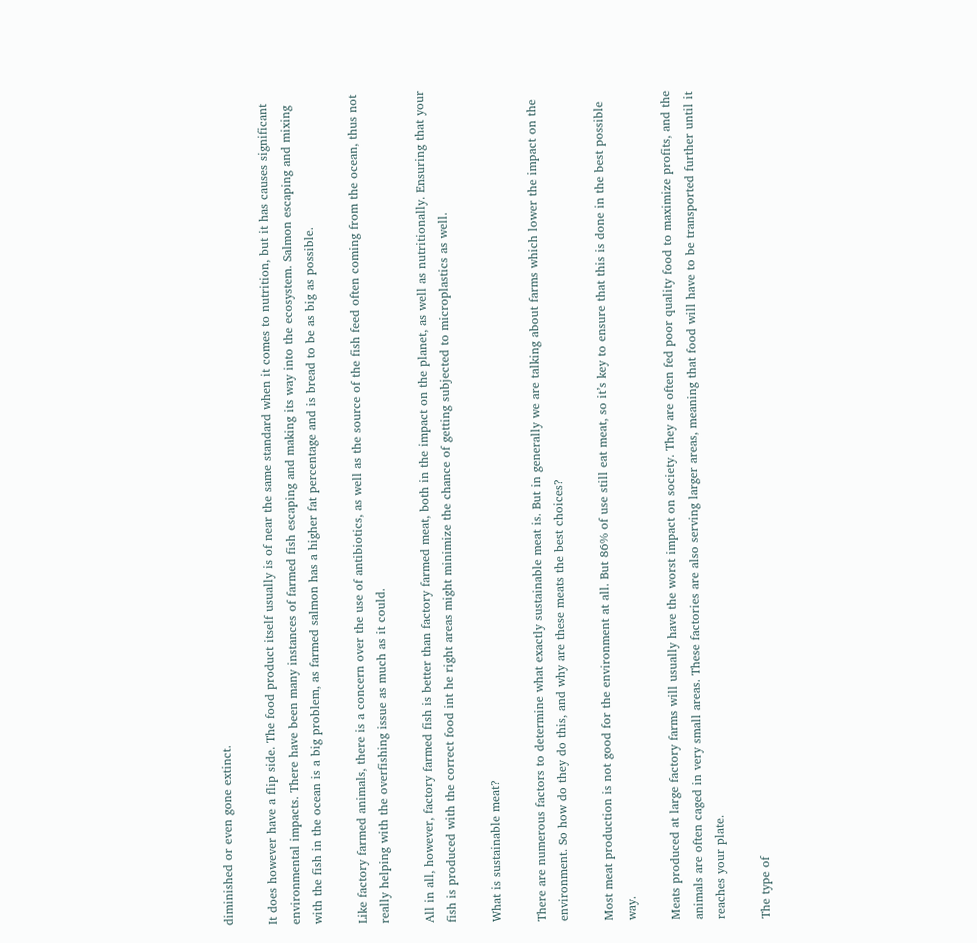diminished or even gone extinct.

It does however have a flip side. The food product itself usually is of near the same standard when it comes to nutrition, but it has causes significant environmental impacts. There have been many instances of farmed fish escaping and making its way into the ecosystem. Salmon escaping and mixing with the fish in the ocean is a big problem, as farmed salmon has a higher fat percentage and is bread to be as big as possible.

Like factory farmed animals, there is a concern over the use of antibiotics, as well as the source of the fish feed often coming from the ocean, thus not really helping with the overfishing issue as much as it could.

All in all, however, factory farmed fish is better than factory farmed meat, both in the impact on the planet, as well as nutritionally. Ensuring that your fish is produced with the correct food int he right areas might minimize the chance of getting subjected to microplastics as well.

What is sustainable meat?

There are numerous factors to determine what exactly sustainable meat is. But in generally we are talking about farms which lower the impact on the environment. So how do they do this, and why are these meats the best choices?

Most meat production is not good for the environment at all. But 86% of use still eat meat, so it’s key to ensure that this is done in the best possible way.

Meats produced at large factory farms will usually have the worst impact on society. They are often fed poor quality food to maximize profits, and the animals are often caged in very small areas. These factories are also serving larger areas, meaning that food will have to be transported further until it reaches your plate.

The type of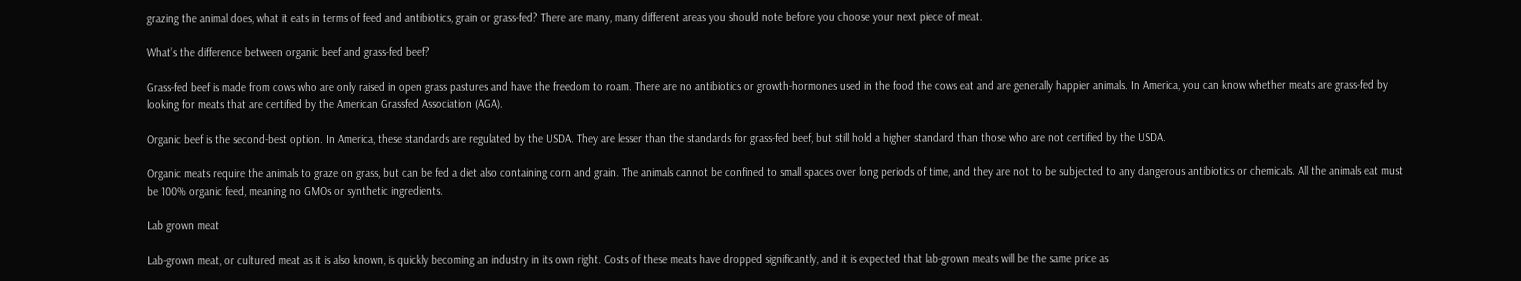grazing the animal does, what it eats in terms of feed and antibiotics, grain or grass-fed? There are many, many different areas you should note before you choose your next piece of meat.

What’s the difference between organic beef and grass-fed beef?

Grass-fed beef is made from cows who are only raised in open grass pastures and have the freedom to roam. There are no antibiotics or growth-hormones used in the food the cows eat and are generally happier animals. In America, you can know whether meats are grass-fed by looking for meats that are certified by the American Grassfed Association (AGA).

Organic beef is the second-best option. In America, these standards are regulated by the USDA. They are lesser than the standards for grass-fed beef, but still hold a higher standard than those who are not certified by the USDA.

Organic meats require the animals to graze on grass, but can be fed a diet also containing corn and grain. The animals cannot be confined to small spaces over long periods of time, and they are not to be subjected to any dangerous antibiotics or chemicals. All the animals eat must be 100% organic feed, meaning no GMOs or synthetic ingredients.

Lab grown meat

Lab-grown meat, or cultured meat as it is also known, is quickly becoming an industry in its own right. Costs of these meats have dropped significantly, and it is expected that lab-grown meats will be the same price as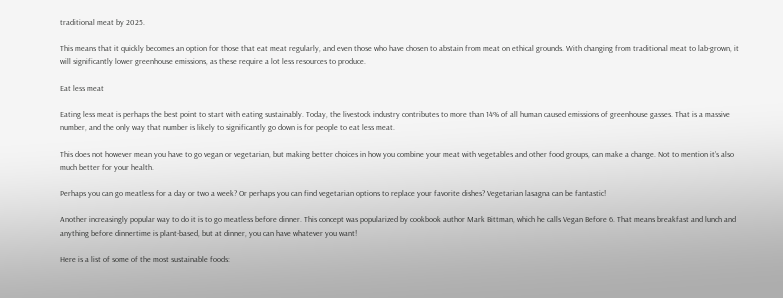traditional meat by 2025.

This means that it quickly becomes an option for those that eat meat regularly, and even those who have chosen to abstain from meat on ethical grounds. With changing from traditional meat to lab-grown, it will significantly lower greenhouse emissions, as these require a lot less resources to produce.

Eat less meat

Eating less meat is perhaps the best point to start with eating sustainably. Today, the livestock industry contributes to more than 14% of all human caused emissions of greenhouse gasses. That is a massive number, and the only way that number is likely to significantly go down is for people to eat less meat.

This does not however mean you have to go vegan or vegetarian, but making better choices in how you combine your meat with vegetables and other food groups, can make a change. Not to mention it’s also much better for your health.

Perhaps you can go meatless for a day or two a week? Or perhaps you can find vegetarian options to replace your favorite dishes? Vegetarian lasagna can be fantastic!

Another increasingly popular way to do it is to go meatless before dinner. This concept was popularized by cookbook author Mark Bittman, which he calls Vegan Before 6. That means breakfast and lunch and anything before dinnertime is plant-based, but at dinner, you can have whatever you want!

Here is a list of some of the most sustainable foods: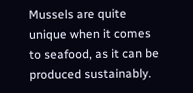Mussels are quite unique when it comes to seafood, as it can be produced sustainably.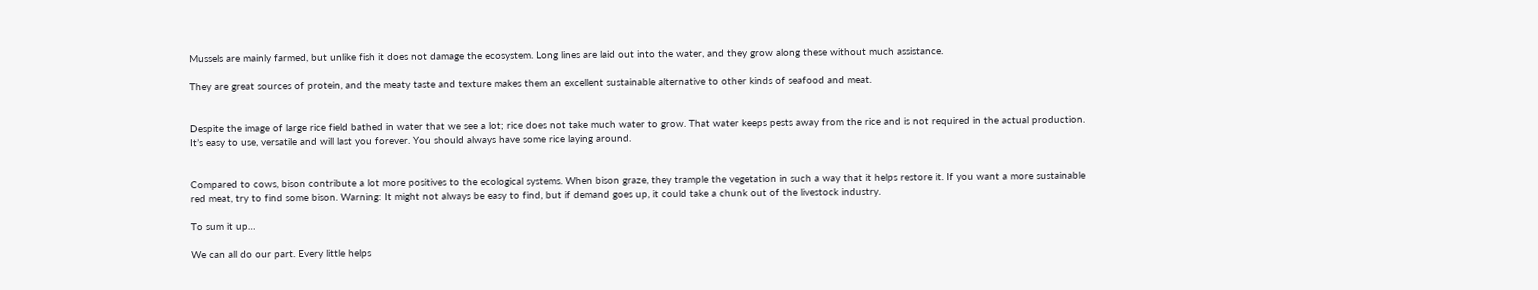Mussels are mainly farmed, but unlike fish it does not damage the ecosystem. Long lines are laid out into the water, and they grow along these without much assistance.

They are great sources of protein, and the meaty taste and texture makes them an excellent sustainable alternative to other kinds of seafood and meat.


Despite the image of large rice field bathed in water that we see a lot; rice does not take much water to grow. That water keeps pests away from the rice and is not required in the actual production. It’s easy to use, versatile and will last you forever. You should always have some rice laying around.


Compared to cows, bison contribute a lot more positives to the ecological systems. When bison graze, they trample the vegetation in such a way that it helps restore it. If you want a more sustainable red meat, try to find some bison. Warning: It might not always be easy to find, but if demand goes up, it could take a chunk out of the livestock industry.

To sum it up…

We can all do our part. Every little helps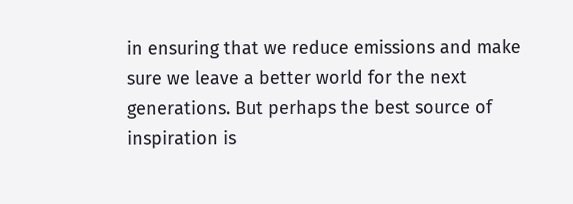in ensuring that we reduce emissions and make sure we leave a better world for the next generations. But perhaps the best source of inspiration is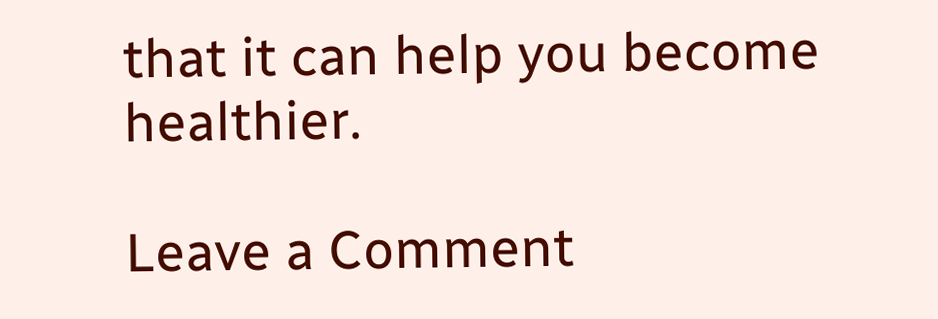that it can help you become healthier.

Leave a Comment